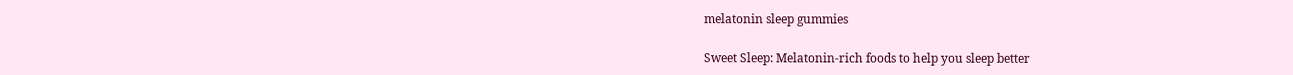melatonin sleep gummies

Sweet Sleep: Melatonin-rich foods to help you sleep better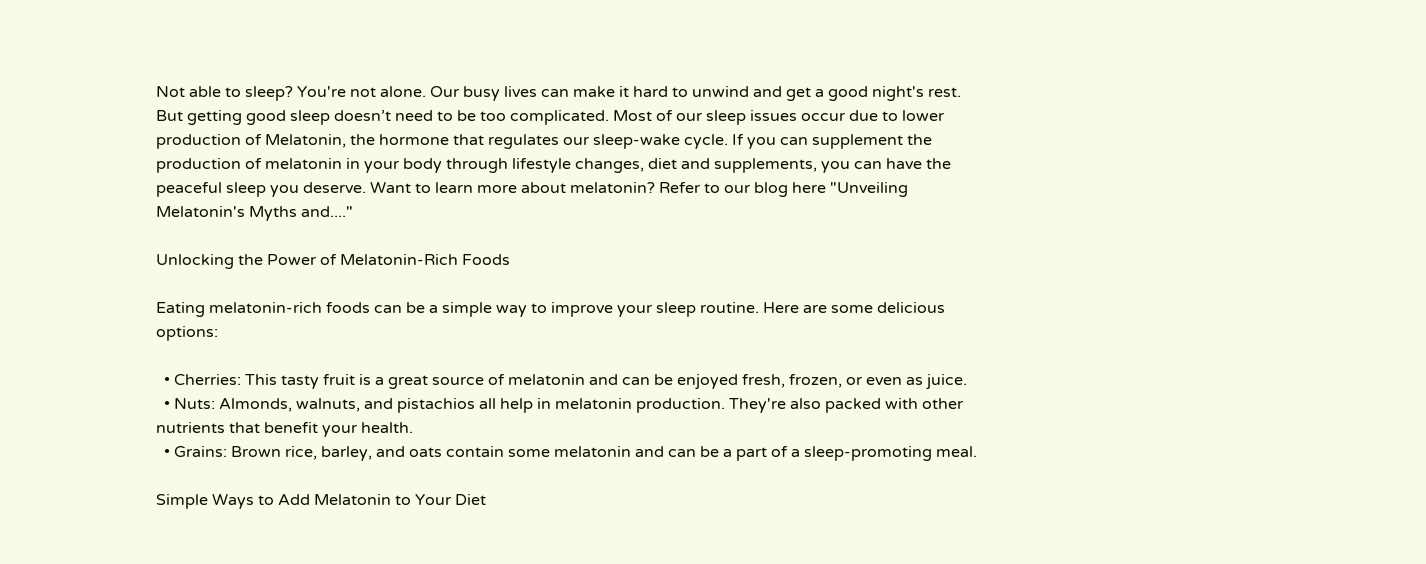Not able to sleep? You're not alone. Our busy lives can make it hard to unwind and get a good night's rest. But getting good sleep doesn’t need to be too complicated. Most of our sleep issues occur due to lower production of Melatonin, the hormone that regulates our sleep-wake cycle. If you can supplement the production of melatonin in your body through lifestyle changes, diet and supplements, you can have the peaceful sleep you deserve. Want to learn more about melatonin? Refer to our blog here "Unveiling Melatonin's Myths and...."

Unlocking the Power of Melatonin-Rich Foods

Eating melatonin-rich foods can be a simple way to improve your sleep routine. Here are some delicious options:

  • Cherries: This tasty fruit is a great source of melatonin and can be enjoyed fresh, frozen, or even as juice.
  • Nuts: Almonds, walnuts, and pistachios all help in melatonin production. They're also packed with other nutrients that benefit your health.
  • Grains: Brown rice, barley, and oats contain some melatonin and can be a part of a sleep-promoting meal.

Simple Ways to Add Melatonin to Your Diet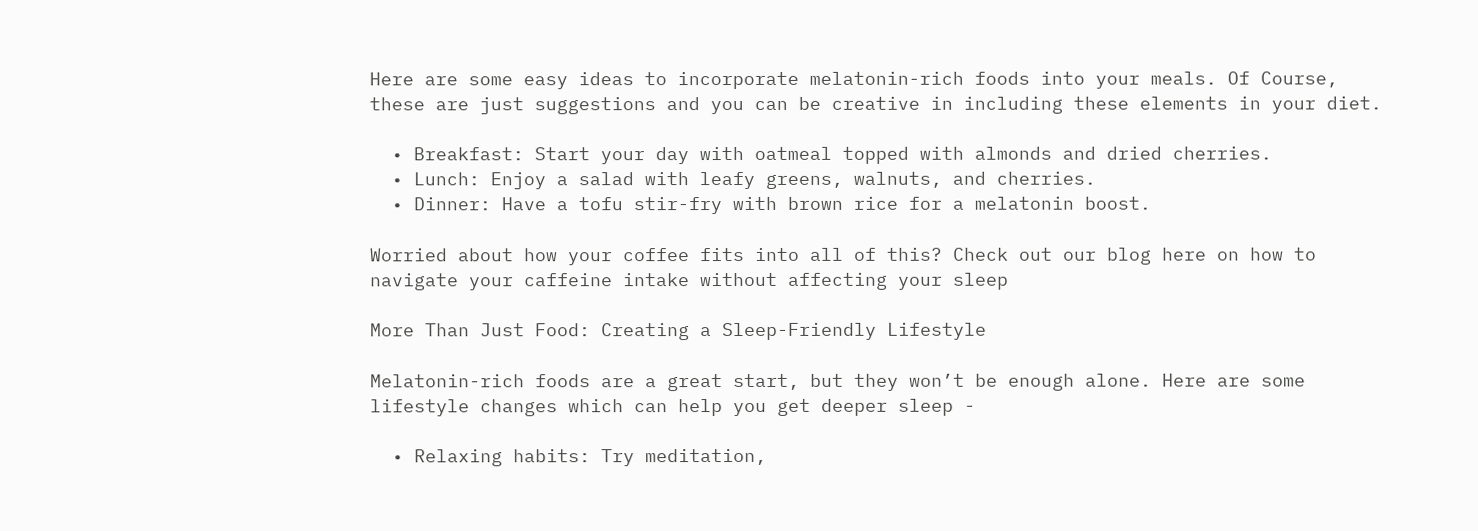Here are some easy ideas to incorporate melatonin-rich foods into your meals. Of Course, these are just suggestions and you can be creative in including these elements in your diet.

  • Breakfast: Start your day with oatmeal topped with almonds and dried cherries.
  • Lunch: Enjoy a salad with leafy greens, walnuts, and cherries.
  • Dinner: Have a tofu stir-fry with brown rice for a melatonin boost.

Worried about how your coffee fits into all of this? Check out our blog here on how to navigate your caffeine intake without affecting your sleep

More Than Just Food: Creating a Sleep-Friendly Lifestyle

Melatonin-rich foods are a great start, but they won’t be enough alone. Here are some lifestyle changes which can help you get deeper sleep -

  • Relaxing habits: Try meditation,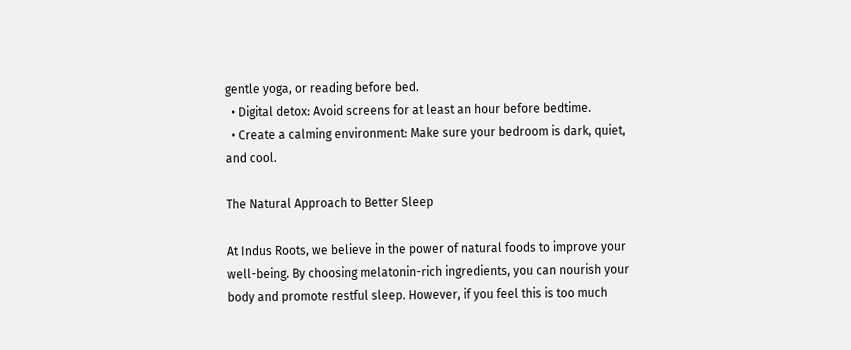gentle yoga, or reading before bed.
  • Digital detox: Avoid screens for at least an hour before bedtime.
  • Create a calming environment: Make sure your bedroom is dark, quiet, and cool.

The Natural Approach to Better Sleep

At Indus Roots, we believe in the power of natural foods to improve your well-being. By choosing melatonin-rich ingredients, you can nourish your body and promote restful sleep. However, if you feel this is too much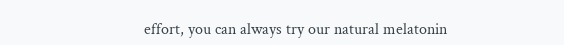effort, you can always try our natural melatonin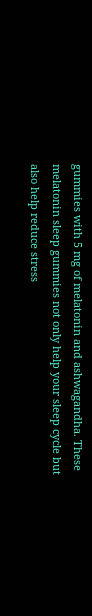gummies with 5 mg of melatonin and ashwagandha. These melatonin sleep gummies not only help your sleep cycle but also help reduce stress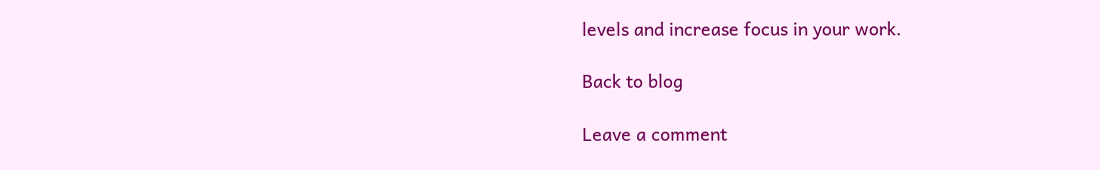levels and increase focus in your work.

Back to blog

Leave a comment